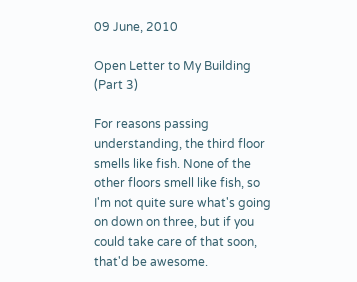09 June, 2010

Open Letter to My Building (Part 3)

For reasons passing understanding, the third floor smells like fish. None of the other floors smell like fish, so I'm not quite sure what's going on down on three, but if you could take care of that soon, that'd be awesome.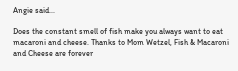Angie said...

Does the constant smell of fish make you always want to eat macaroni and cheese. Thanks to Mom Wetzel, Fish & Macaroni and Cheese are forever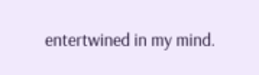entertwined in my mind.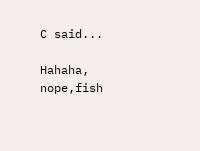C said...

Hahaha, nope,fish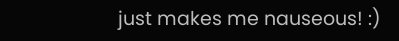just makes me nauseous! :)